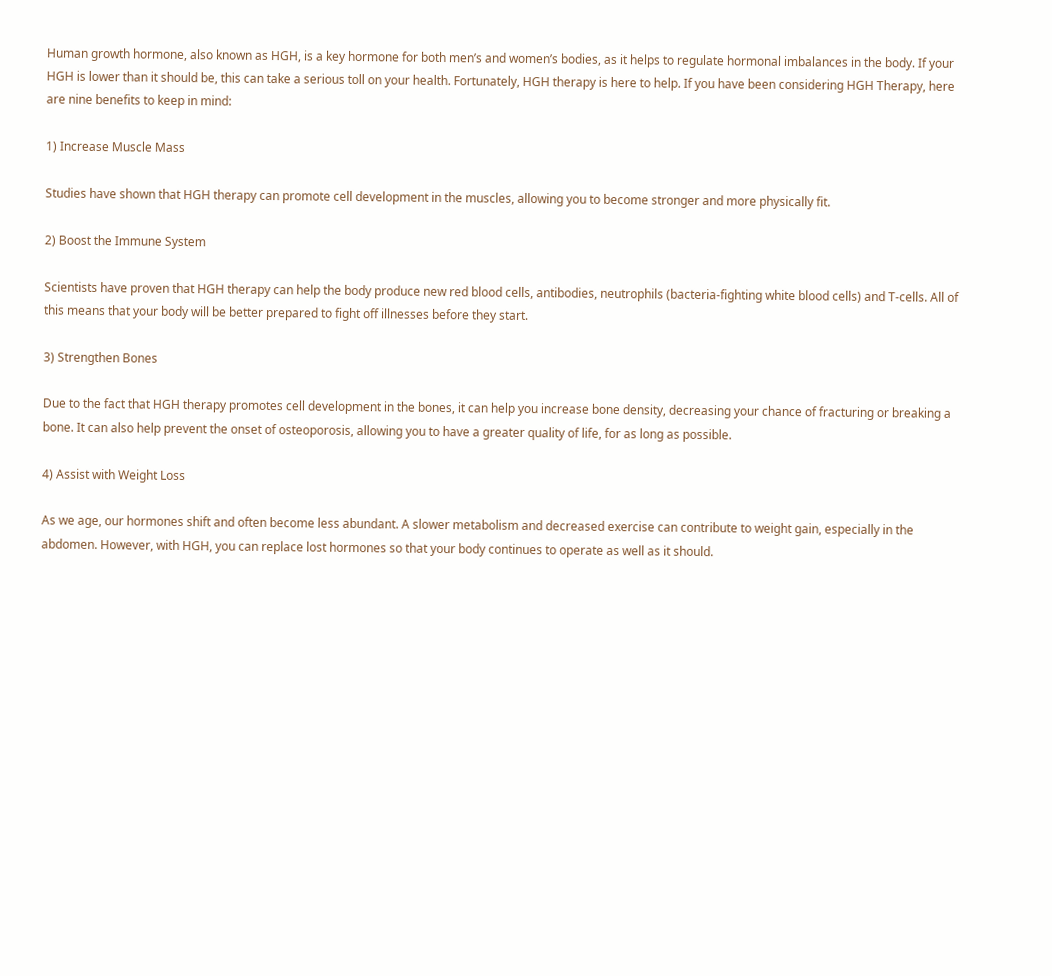Human growth hormone, also known as HGH, is a key hormone for both men’s and women’s bodies, as it helps to regulate hormonal imbalances in the body. If your HGH is lower than it should be, this can take a serious toll on your health. Fortunately, HGH therapy is here to help. If you have been considering HGH Therapy, here are nine benefits to keep in mind:

1) Increase Muscle Mass

Studies have shown that HGH therapy can promote cell development in the muscles, allowing you to become stronger and more physically fit.

2) Boost the Immune System

Scientists have proven that HGH therapy can help the body produce new red blood cells, antibodies, neutrophils (bacteria-fighting white blood cells) and T-cells. All of this means that your body will be better prepared to fight off illnesses before they start.

3) Strengthen Bones

Due to the fact that HGH therapy promotes cell development in the bones, it can help you increase bone density, decreasing your chance of fracturing or breaking a bone. It can also help prevent the onset of osteoporosis, allowing you to have a greater quality of life, for as long as possible.

4) Assist with Weight Loss

As we age, our hormones shift and often become less abundant. A slower metabolism and decreased exercise can contribute to weight gain, especially in the abdomen. However, with HGH, you can replace lost hormones so that your body continues to operate as well as it should.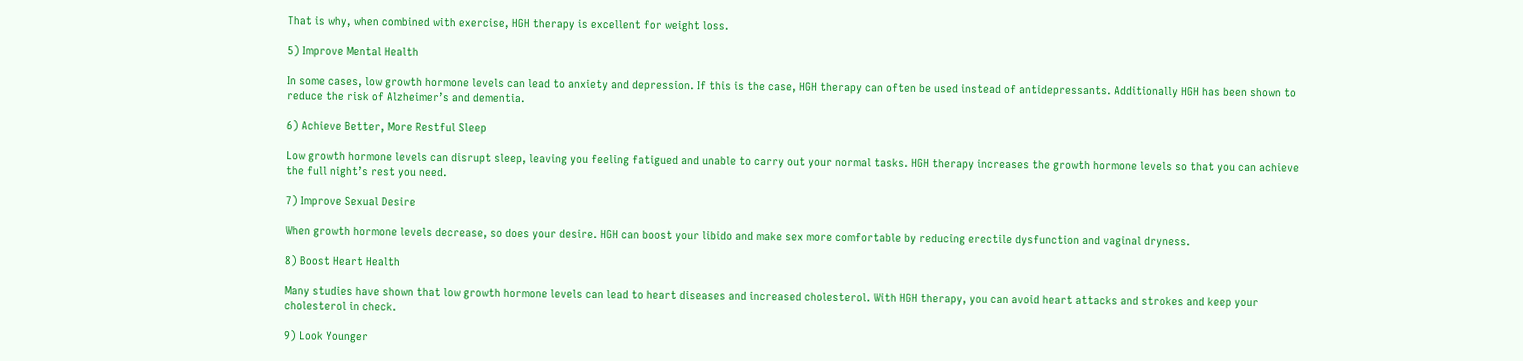That is why, when combined with exercise, HGH therapy is excellent for weight loss.

5) Improve Mental Health

In some cases, low growth hormone levels can lead to anxiety and depression. If this is the case, HGH therapy can often be used instead of antidepressants. Additionally HGH has been shown to reduce the risk of Alzheimer’s and dementia.

6) Achieve Better, More Restful Sleep

Low growth hormone levels can disrupt sleep, leaving you feeling fatigued and unable to carry out your normal tasks. HGH therapy increases the growth hormone levels so that you can achieve the full night’s rest you need.

7) Improve Sexual Desire

When growth hormone levels decrease, so does your desire. HGH can boost your libido and make sex more comfortable by reducing erectile dysfunction and vaginal dryness.

8) Boost Heart Health

Many studies have shown that low growth hormone levels can lead to heart diseases and increased cholesterol. With HGH therapy, you can avoid heart attacks and strokes and keep your cholesterol in check.

9) Look Younger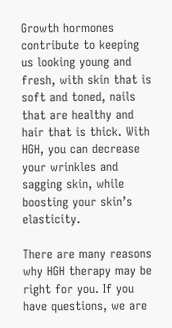Growth hormones contribute to keeping us looking young and fresh, with skin that is soft and toned, nails that are healthy and hair that is thick. With HGH, you can decrease your wrinkles and sagging skin, while boosting your skin’s elasticity.

There are many reasons why HGH therapy may be right for you. If you have questions, we are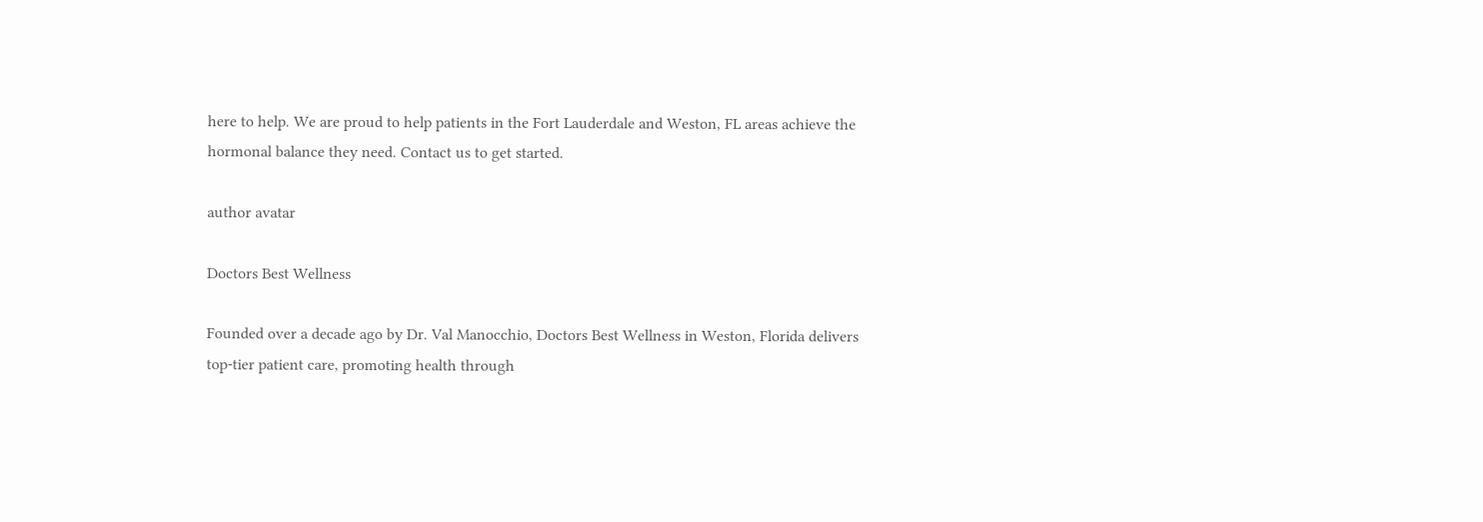here to help. We are proud to help patients in the Fort Lauderdale and Weston, FL areas achieve the hormonal balance they need. Contact us to get started.

author avatar

Doctors Best Wellness

Founded over a decade ago by Dr. Val Manocchio, Doctors Best Wellness in Weston, Florida delivers top-tier patient care, promoting health through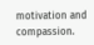motivation and compassion.